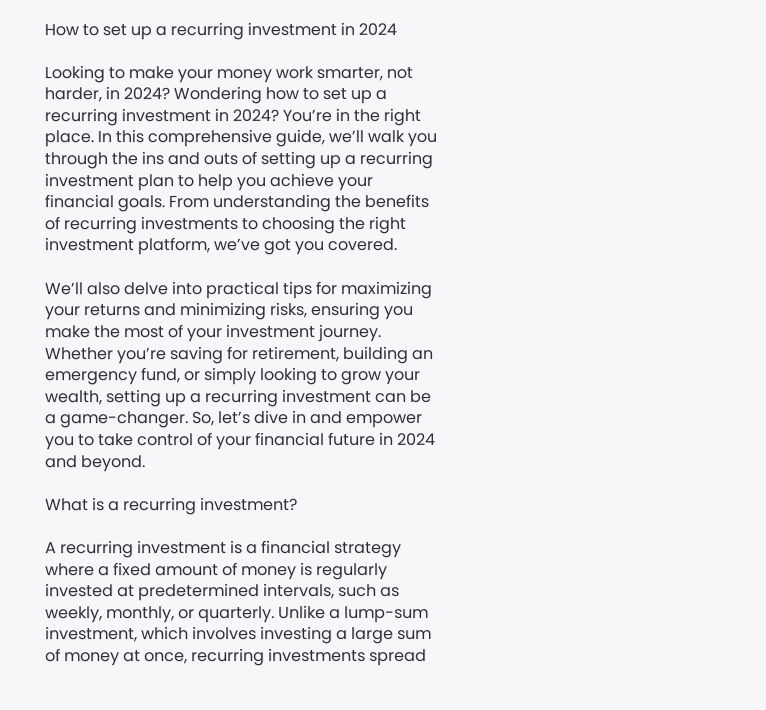How to set up a recurring investment in 2024

Looking to make your money work smarter, not harder, in 2024? Wondering how to set up a recurring investment in 2024? You’re in the right place. In this comprehensive guide, we’ll walk you through the ins and outs of setting up a recurring investment plan to help you achieve your financial goals. From understanding the benefits of recurring investments to choosing the right investment platform, we’ve got you covered.

We’ll also delve into practical tips for maximizing your returns and minimizing risks, ensuring you make the most of your investment journey. Whether you’re saving for retirement, building an emergency fund, or simply looking to grow your wealth, setting up a recurring investment can be a game-changer. So, let’s dive in and empower you to take control of your financial future in 2024 and beyond.

What is a recurring investment?

A recurring investment is a financial strategy where a fixed amount of money is regularly invested at predetermined intervals, such as weekly, monthly, or quarterly. Unlike a lump-sum investment, which involves investing a large sum of money at once, recurring investments spread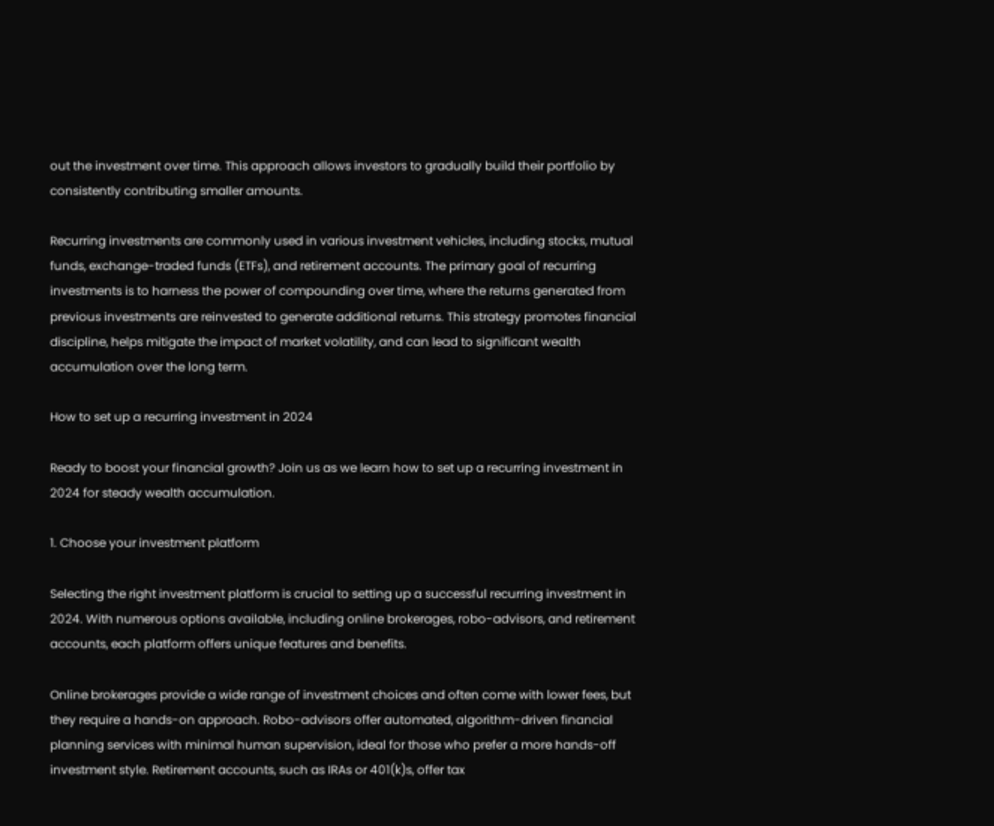out the investment over time. This approach allows investors to gradually build their portfolio by consistently contributing smaller amounts.

Recurring investments are commonly used in various investment vehicles, including stocks, mutual funds, exchange-traded funds (ETFs), and retirement accounts. The primary goal of recurring investments is to harness the power of compounding over time, where the returns generated from previous investments are reinvested to generate additional returns. This strategy promotes financial discipline, helps mitigate the impact of market volatility, and can lead to significant wealth accumulation over the long term.

How to set up a recurring investment in 2024

Ready to boost your financial growth? Join us as we learn how to set up a recurring investment in 2024 for steady wealth accumulation.

1. Choose your investment platform

Selecting the right investment platform is crucial to setting up a successful recurring investment in 2024. With numerous options available, including online brokerages, robo-advisors, and retirement accounts, each platform offers unique features and benefits.

Online brokerages provide a wide range of investment choices and often come with lower fees, but they require a hands-on approach. Robo-advisors offer automated, algorithm-driven financial planning services with minimal human supervision, ideal for those who prefer a more hands-off investment style. Retirement accounts, such as IRAs or 401(k)s, offer tax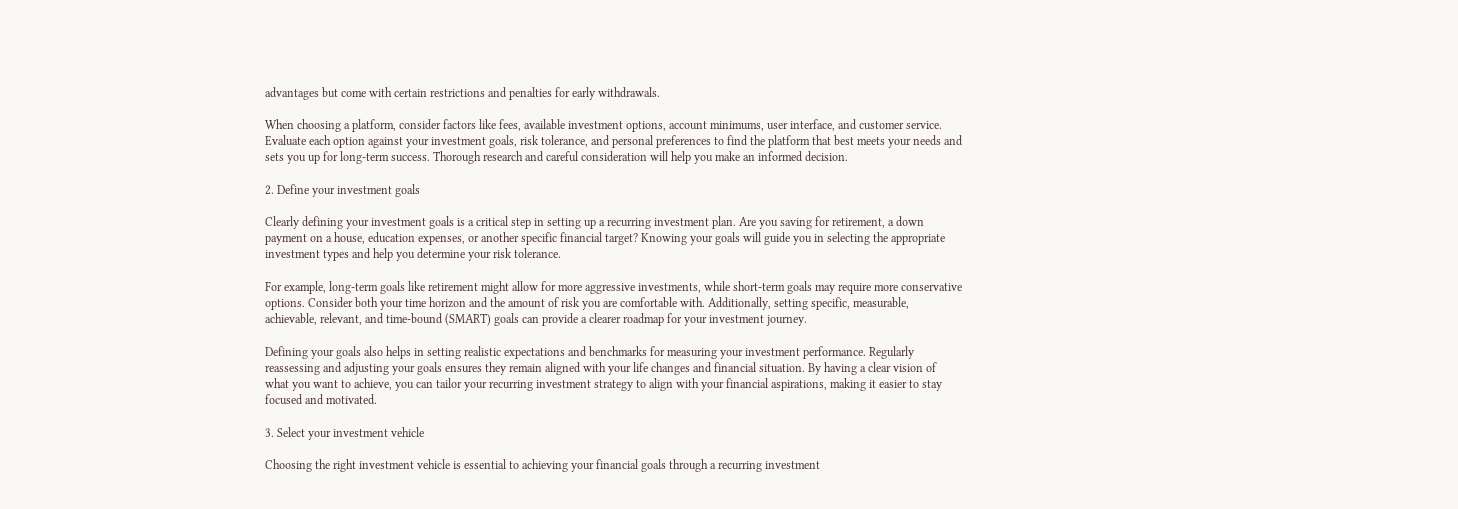advantages but come with certain restrictions and penalties for early withdrawals.

When choosing a platform, consider factors like fees, available investment options, account minimums, user interface, and customer service. Evaluate each option against your investment goals, risk tolerance, and personal preferences to find the platform that best meets your needs and sets you up for long-term success. Thorough research and careful consideration will help you make an informed decision.

2. Define your investment goals

Clearly defining your investment goals is a critical step in setting up a recurring investment plan. Are you saving for retirement, a down payment on a house, education expenses, or another specific financial target? Knowing your goals will guide you in selecting the appropriate investment types and help you determine your risk tolerance.

For example, long-term goals like retirement might allow for more aggressive investments, while short-term goals may require more conservative options. Consider both your time horizon and the amount of risk you are comfortable with. Additionally, setting specific, measurable, achievable, relevant, and time-bound (SMART) goals can provide a clearer roadmap for your investment journey.

Defining your goals also helps in setting realistic expectations and benchmarks for measuring your investment performance. Regularly reassessing and adjusting your goals ensures they remain aligned with your life changes and financial situation. By having a clear vision of what you want to achieve, you can tailor your recurring investment strategy to align with your financial aspirations, making it easier to stay focused and motivated.

3. Select your investment vehicle

Choosing the right investment vehicle is essential to achieving your financial goals through a recurring investment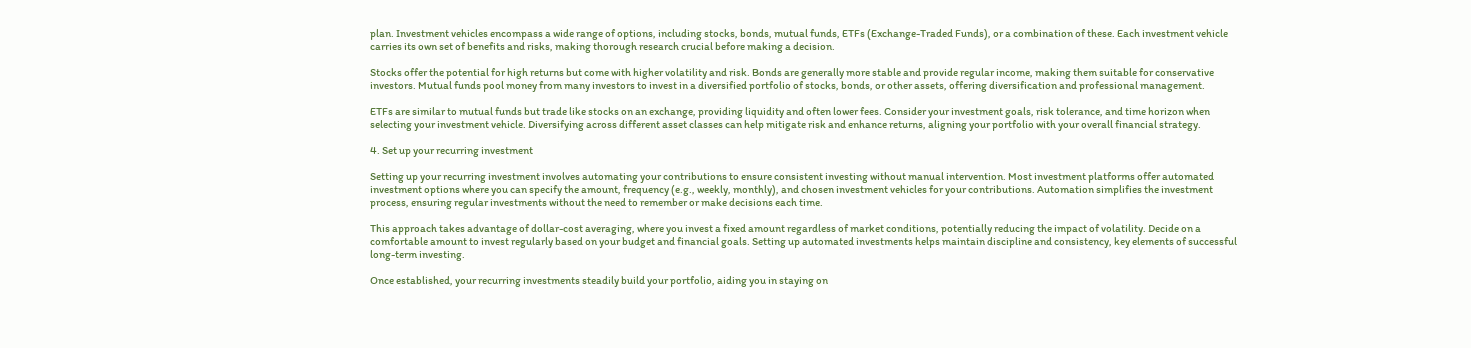plan. Investment vehicles encompass a wide range of options, including stocks, bonds, mutual funds, ETFs (Exchange-Traded Funds), or a combination of these. Each investment vehicle carries its own set of benefits and risks, making thorough research crucial before making a decision.

Stocks offer the potential for high returns but come with higher volatility and risk. Bonds are generally more stable and provide regular income, making them suitable for conservative investors. Mutual funds pool money from many investors to invest in a diversified portfolio of stocks, bonds, or other assets, offering diversification and professional management.

ETFs are similar to mutual funds but trade like stocks on an exchange, providing liquidity and often lower fees. Consider your investment goals, risk tolerance, and time horizon when selecting your investment vehicle. Diversifying across different asset classes can help mitigate risk and enhance returns, aligning your portfolio with your overall financial strategy.

4. Set up your recurring investment

Setting up your recurring investment involves automating your contributions to ensure consistent investing without manual intervention. Most investment platforms offer automated investment options where you can specify the amount, frequency (e.g., weekly, monthly), and chosen investment vehicles for your contributions. Automation simplifies the investment process, ensuring regular investments without the need to remember or make decisions each time.

This approach takes advantage of dollar-cost averaging, where you invest a fixed amount regardless of market conditions, potentially reducing the impact of volatility. Decide on a comfortable amount to invest regularly based on your budget and financial goals. Setting up automated investments helps maintain discipline and consistency, key elements of successful long-term investing.

Once established, your recurring investments steadily build your portfolio, aiding you in staying on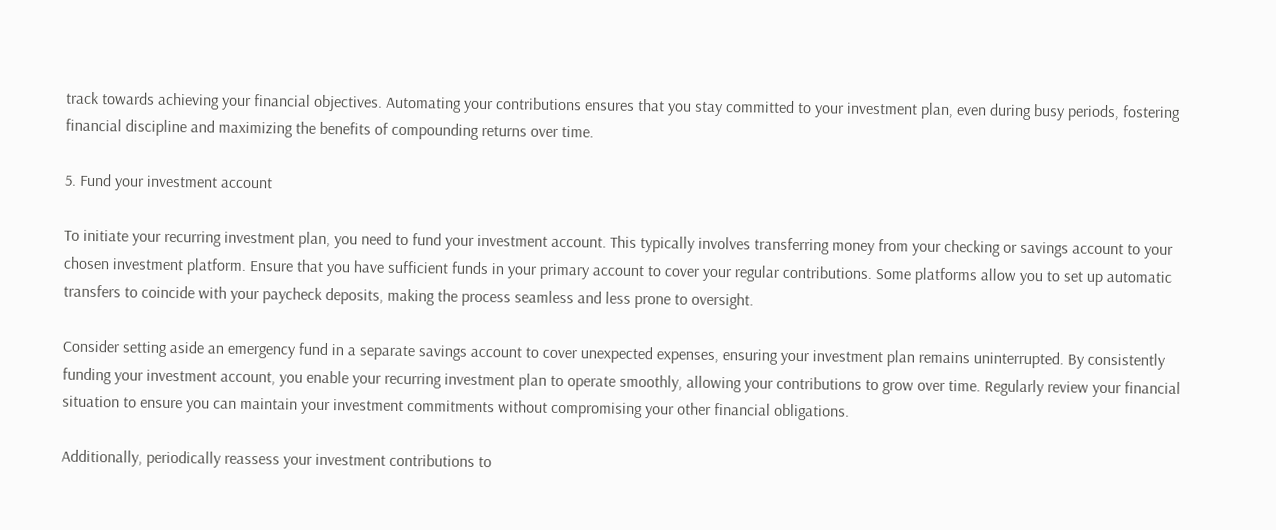track towards achieving your financial objectives. Automating your contributions ensures that you stay committed to your investment plan, even during busy periods, fostering financial discipline and maximizing the benefits of compounding returns over time.

5. Fund your investment account

To initiate your recurring investment plan, you need to fund your investment account. This typically involves transferring money from your checking or savings account to your chosen investment platform. Ensure that you have sufficient funds in your primary account to cover your regular contributions. Some platforms allow you to set up automatic transfers to coincide with your paycheck deposits, making the process seamless and less prone to oversight.

Consider setting aside an emergency fund in a separate savings account to cover unexpected expenses, ensuring your investment plan remains uninterrupted. By consistently funding your investment account, you enable your recurring investment plan to operate smoothly, allowing your contributions to grow over time. Regularly review your financial situation to ensure you can maintain your investment commitments without compromising your other financial obligations.

Additionally, periodically reassess your investment contributions to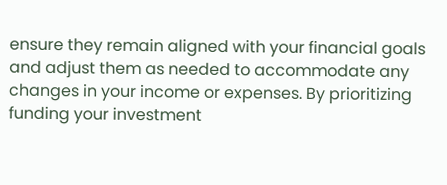ensure they remain aligned with your financial goals and adjust them as needed to accommodate any changes in your income or expenses. By prioritizing funding your investment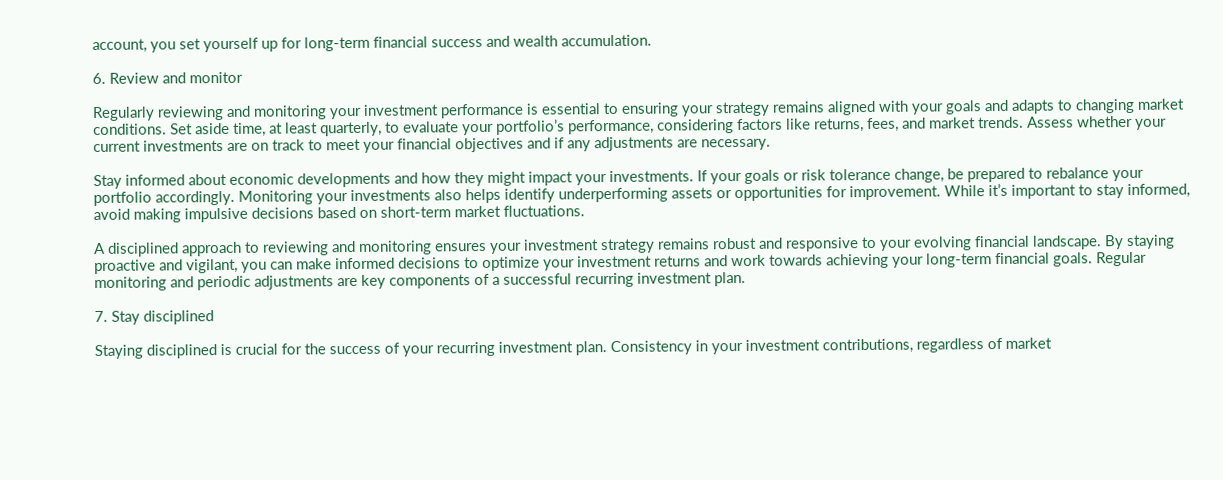account, you set yourself up for long-term financial success and wealth accumulation.

6. Review and monitor

Regularly reviewing and monitoring your investment performance is essential to ensuring your strategy remains aligned with your goals and adapts to changing market conditions. Set aside time, at least quarterly, to evaluate your portfolio’s performance, considering factors like returns, fees, and market trends. Assess whether your current investments are on track to meet your financial objectives and if any adjustments are necessary.

Stay informed about economic developments and how they might impact your investments. If your goals or risk tolerance change, be prepared to rebalance your portfolio accordingly. Monitoring your investments also helps identify underperforming assets or opportunities for improvement. While it’s important to stay informed, avoid making impulsive decisions based on short-term market fluctuations.

A disciplined approach to reviewing and monitoring ensures your investment strategy remains robust and responsive to your evolving financial landscape. By staying proactive and vigilant, you can make informed decisions to optimize your investment returns and work towards achieving your long-term financial goals. Regular monitoring and periodic adjustments are key components of a successful recurring investment plan.

7. Stay disciplined

Staying disciplined is crucial for the success of your recurring investment plan. Consistency in your investment contributions, regardless of market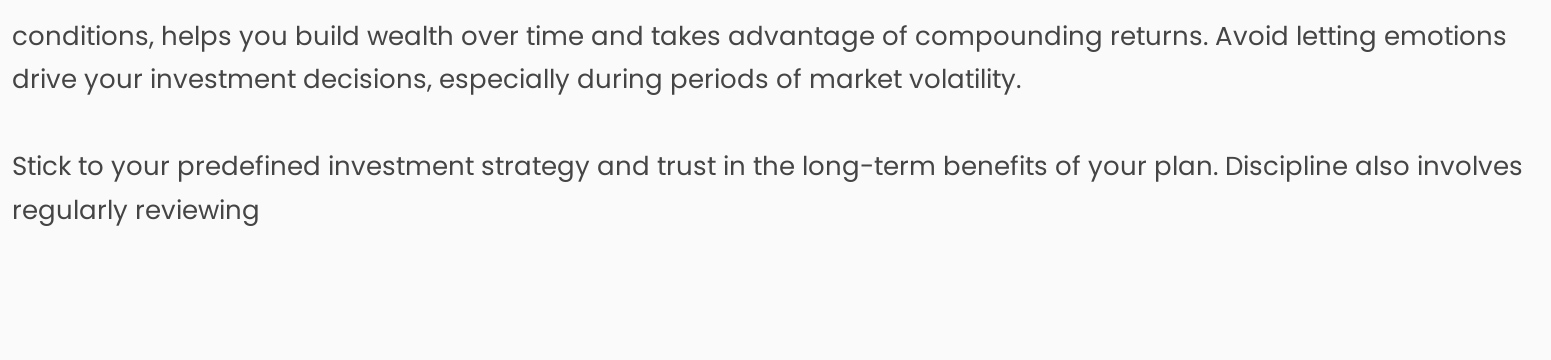conditions, helps you build wealth over time and takes advantage of compounding returns. Avoid letting emotions drive your investment decisions, especially during periods of market volatility.

Stick to your predefined investment strategy and trust in the long-term benefits of your plan. Discipline also involves regularly reviewing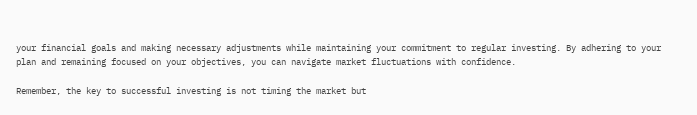your financial goals and making necessary adjustments while maintaining your commitment to regular investing. By adhering to your plan and remaining focused on your objectives, you can navigate market fluctuations with confidence.

Remember, the key to successful investing is not timing the market but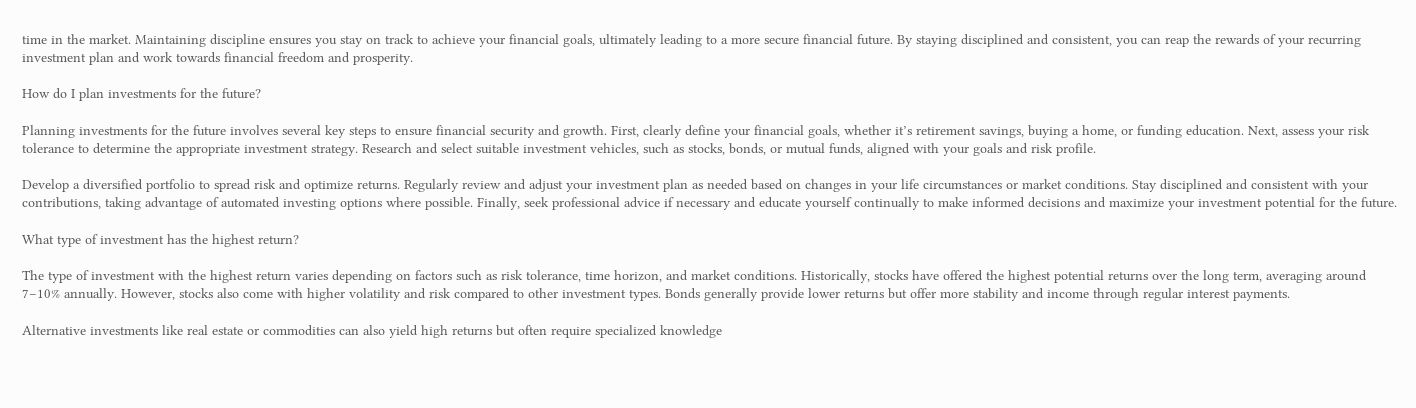time in the market. Maintaining discipline ensures you stay on track to achieve your financial goals, ultimately leading to a more secure financial future. By staying disciplined and consistent, you can reap the rewards of your recurring investment plan and work towards financial freedom and prosperity.

How do I plan investments for the future?

Planning investments for the future involves several key steps to ensure financial security and growth. First, clearly define your financial goals, whether it’s retirement savings, buying a home, or funding education. Next, assess your risk tolerance to determine the appropriate investment strategy. Research and select suitable investment vehicles, such as stocks, bonds, or mutual funds, aligned with your goals and risk profile.

Develop a diversified portfolio to spread risk and optimize returns. Regularly review and adjust your investment plan as needed based on changes in your life circumstances or market conditions. Stay disciplined and consistent with your contributions, taking advantage of automated investing options where possible. Finally, seek professional advice if necessary and educate yourself continually to make informed decisions and maximize your investment potential for the future.

What type of investment has the highest return?

The type of investment with the highest return varies depending on factors such as risk tolerance, time horizon, and market conditions. Historically, stocks have offered the highest potential returns over the long term, averaging around 7–10% annually. However, stocks also come with higher volatility and risk compared to other investment types. Bonds generally provide lower returns but offer more stability and income through regular interest payments.

Alternative investments like real estate or commodities can also yield high returns but often require specialized knowledge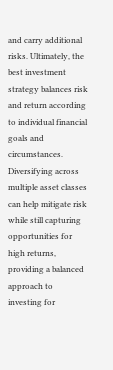and carry additional risks. Ultimately, the best investment strategy balances risk and return according to individual financial goals and circumstances. Diversifying across multiple asset classes can help mitigate risk while still capturing opportunities for high returns, providing a balanced approach to investing for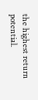the highest return potential.